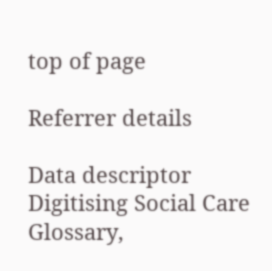top of page

Referrer details

Data descriptor
Digitising Social Care Glossary,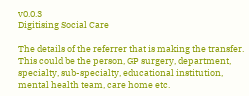v0.0.3
Digitising Social Care

The details of the referrer that is making the transfer. This could be the person, GP surgery, department, specialty, sub-specialty, educational institution, mental health team, care home etc.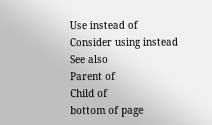Use instead of
Consider using instead
See also
Parent of
Child of
bottom of page